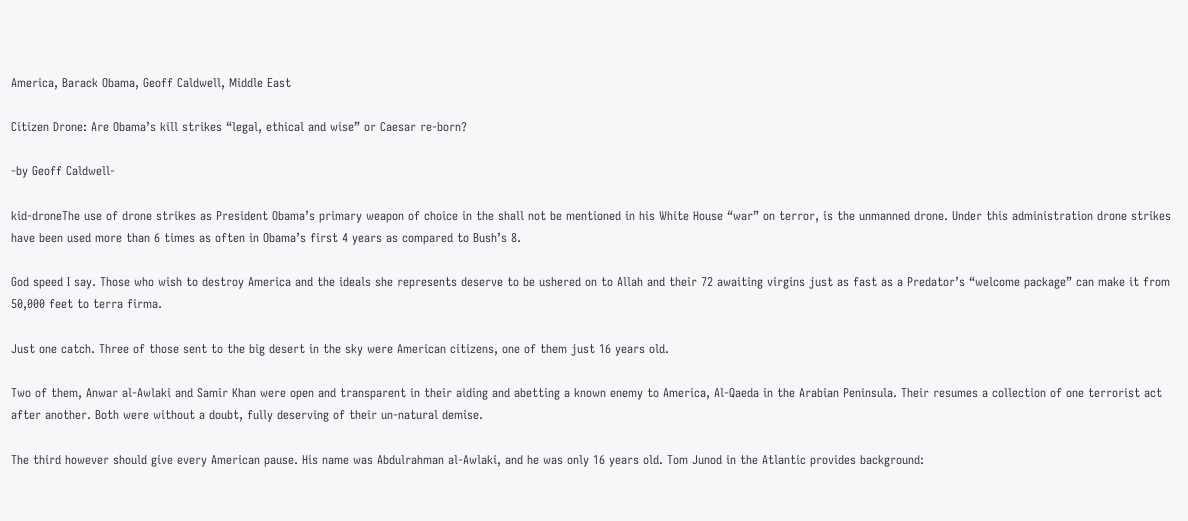America, Barack Obama, Geoff Caldwell, Middle East

Citizen Drone: Are Obama’s kill strikes “legal, ethical and wise” or Caesar re-born?

-by Geoff Caldwell-

kid-droneThe use of drone strikes as President Obama’s primary weapon of choice in the shall not be mentioned in his White House “war” on terror, is the unmanned drone. Under this administration drone strikes have been used more than 6 times as often in Obama’s first 4 years as compared to Bush’s 8.

God speed I say. Those who wish to destroy America and the ideals she represents deserve to be ushered on to Allah and their 72 awaiting virgins just as fast as a Predator’s “welcome package” can make it from 50,000 feet to terra firma.

Just one catch. Three of those sent to the big desert in the sky were American citizens, one of them just 16 years old.

Two of them, Anwar al-Awlaki and Samir Khan were open and transparent in their aiding and abetting a known enemy to America, Al-Qaeda in the Arabian Peninsula. Their resumes a collection of one terrorist act after another. Both were without a doubt, fully deserving of their un-natural demise.

The third however should give every American pause. His name was Abdulrahman al-Awlaki, and he was only 16 years old. Tom Junod in the Atlantic provides background: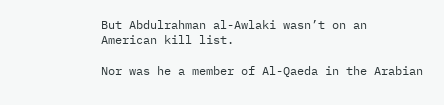But Abdulrahman al-Awlaki wasn’t on an American kill list.

Nor was he a member of Al-Qaeda in the Arabian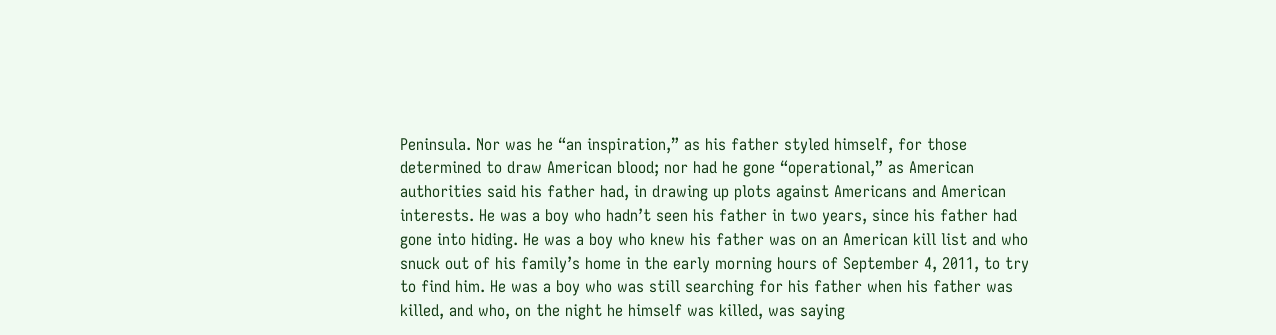Peninsula. Nor was he “an inspiration,” as his father styled himself, for those determined to draw American blood; nor had he gone “operational,” as American authorities said his father had, in drawing up plots against Americans and American interests. He was a boy who hadn’t seen his father in two years, since his father had gone into hiding. He was a boy who knew his father was on an American kill list and who snuck out of his family’s home in the early morning hours of September 4, 2011, to try to find him. He was a boy who was still searching for his father when his father was killed, and who, on the night he himself was killed, was saying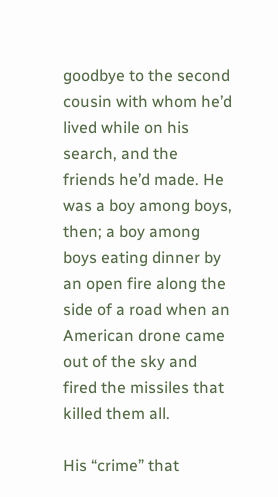goodbye to the second cousin with whom he’d lived while on his search, and the friends he’d made. He was a boy among boys, then; a boy among boys eating dinner by an open fire along the side of a road when an American drone came out of the sky and fired the missiles that killed them all.

His “crime” that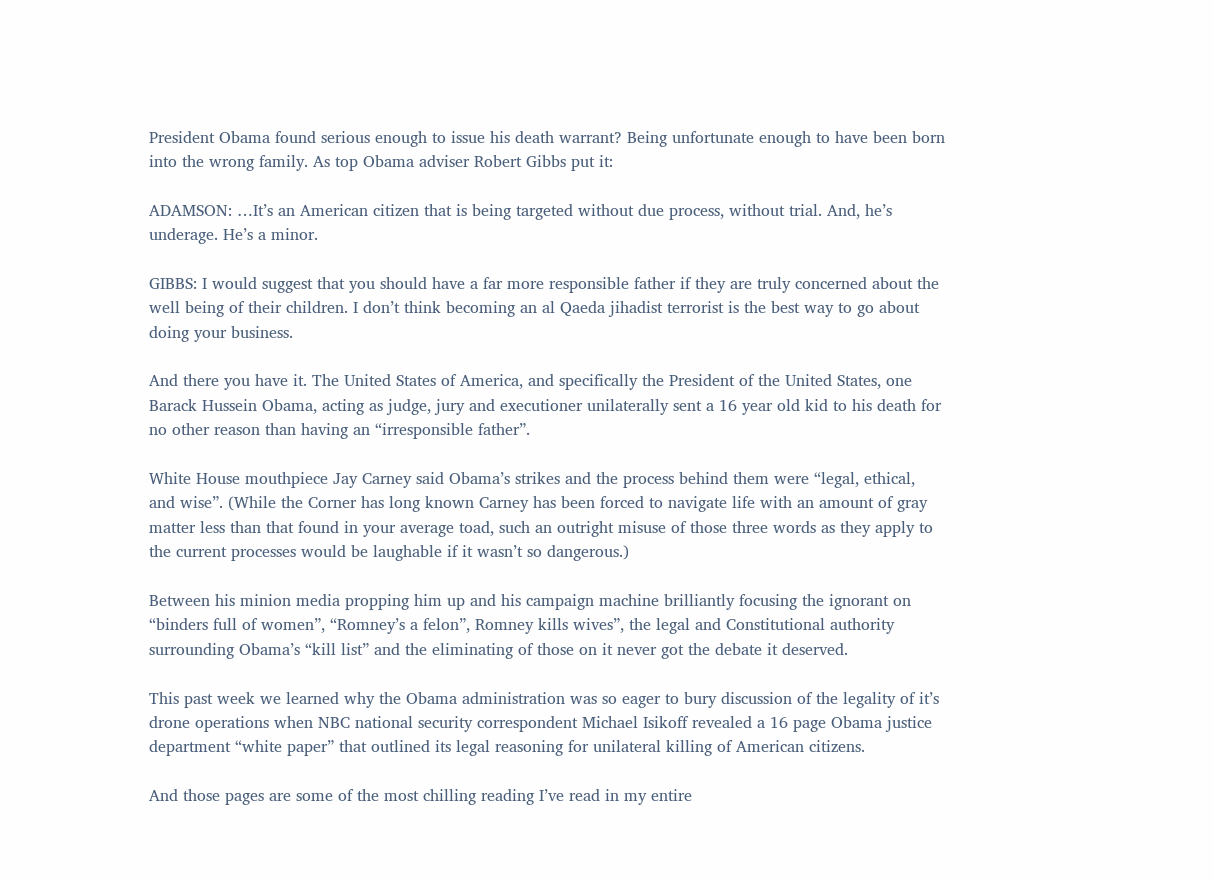President Obama found serious enough to issue his death warrant? Being unfortunate enough to have been born into the wrong family. As top Obama adviser Robert Gibbs put it:

ADAMSON: …It’s an American citizen that is being targeted without due process, without trial. And, he’s underage. He’s a minor.

GIBBS: I would suggest that you should have a far more responsible father if they are truly concerned about the well being of their children. I don’t think becoming an al Qaeda jihadist terrorist is the best way to go about doing your business.

And there you have it. The United States of America, and specifically the President of the United States, one Barack Hussein Obama, acting as judge, jury and executioner unilaterally sent a 16 year old kid to his death for no other reason than having an “irresponsible father”.

White House mouthpiece Jay Carney said Obama’s strikes and the process behind them were “legal, ethical, and wise”. (While the Corner has long known Carney has been forced to navigate life with an amount of gray matter less than that found in your average toad, such an outright misuse of those three words as they apply to the current processes would be laughable if it wasn’t so dangerous.)

Between his minion media propping him up and his campaign machine brilliantly focusing the ignorant on “binders full of women”, “Romney’s a felon”, Romney kills wives”, the legal and Constitutional authority surrounding Obama’s “kill list” and the eliminating of those on it never got the debate it deserved.

This past week we learned why the Obama administration was so eager to bury discussion of the legality of it’s drone operations when NBC national security correspondent Michael Isikoff revealed a 16 page Obama justice department “white paper” that outlined its legal reasoning for unilateral killing of American citizens.

And those pages are some of the most chilling reading I’ve read in my entire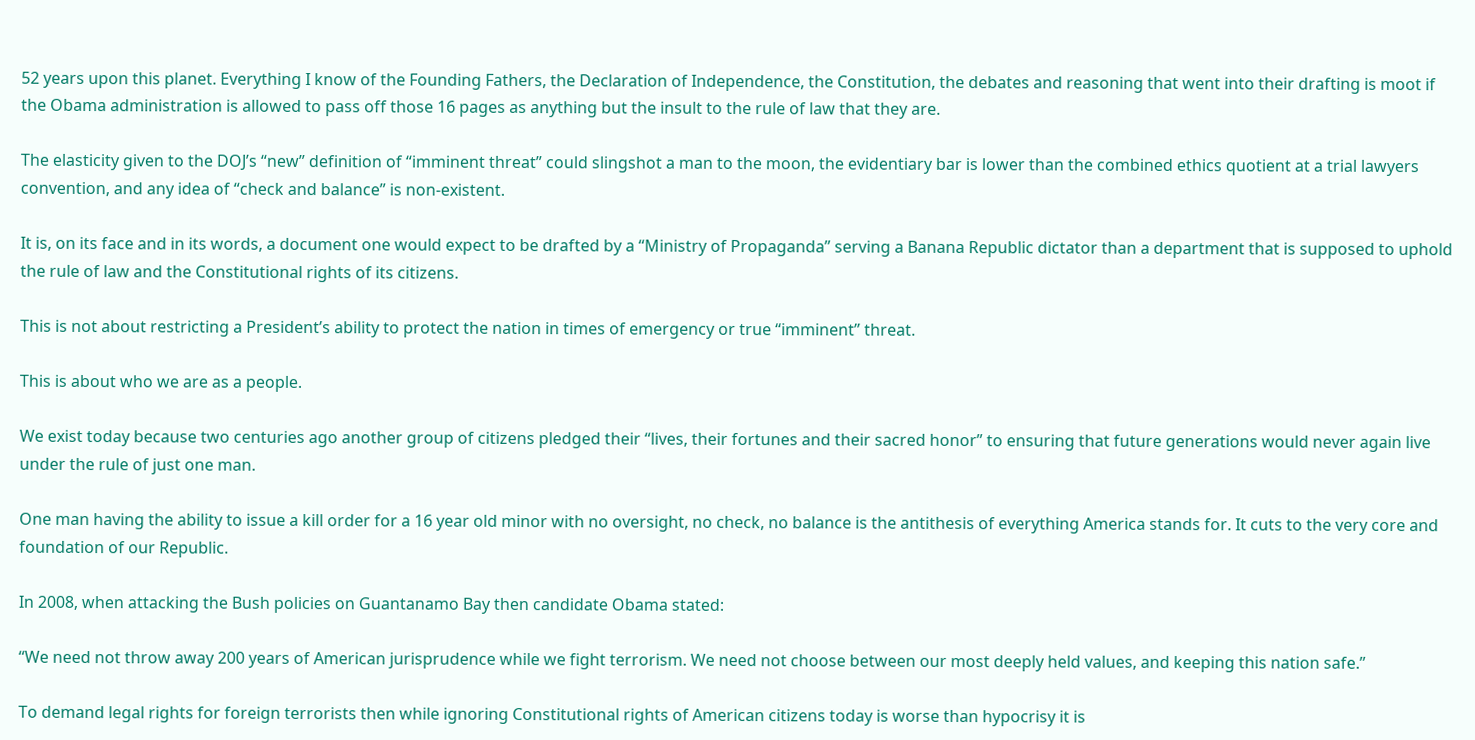52 years upon this planet. Everything I know of the Founding Fathers, the Declaration of Independence, the Constitution, the debates and reasoning that went into their drafting is moot if the Obama administration is allowed to pass off those 16 pages as anything but the insult to the rule of law that they are.

The elasticity given to the DOJ’s “new” definition of “imminent threat” could slingshot a man to the moon, the evidentiary bar is lower than the combined ethics quotient at a trial lawyers convention, and any idea of “check and balance” is non-existent.

It is, on its face and in its words, a document one would expect to be drafted by a “Ministry of Propaganda” serving a Banana Republic dictator than a department that is supposed to uphold the rule of law and the Constitutional rights of its citizens.

This is not about restricting a President’s ability to protect the nation in times of emergency or true “imminent” threat.

This is about who we are as a people.

We exist today because two centuries ago another group of citizens pledged their “lives, their fortunes and their sacred honor” to ensuring that future generations would never again live under the rule of just one man.

One man having the ability to issue a kill order for a 16 year old minor with no oversight, no check, no balance is the antithesis of everything America stands for. It cuts to the very core and foundation of our Republic.

In 2008, when attacking the Bush policies on Guantanamo Bay then candidate Obama stated:

“We need not throw away 200 years of American jurisprudence while we fight terrorism. We need not choose between our most deeply held values, and keeping this nation safe.”

To demand legal rights for foreign terrorists then while ignoring Constitutional rights of American citizens today is worse than hypocrisy it is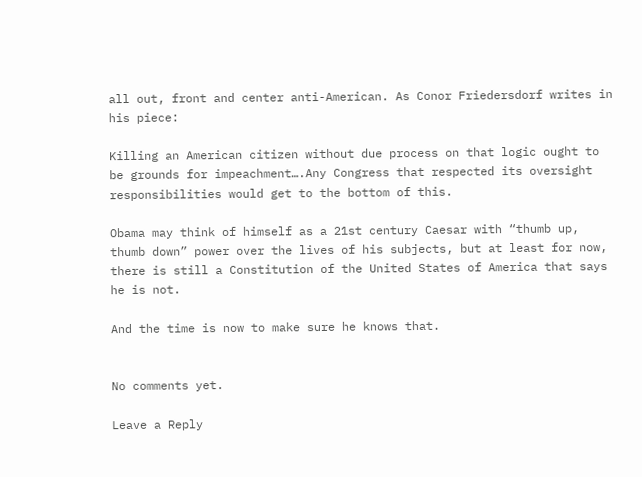all out, front and center anti-American. As Conor Friedersdorf writes in his piece:

Killing an American citizen without due process on that logic ought to be grounds for impeachment….Any Congress that respected its oversight responsibilities would get to the bottom of this.

Obama may think of himself as a 21st century Caesar with “thumb up, thumb down” power over the lives of his subjects, but at least for now, there is still a Constitution of the United States of America that says he is not.

And the time is now to make sure he knows that.


No comments yet.

Leave a Reply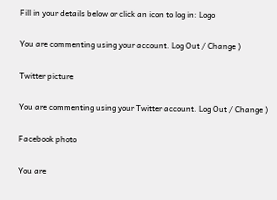Fill in your details below or click an icon to log in: Logo

You are commenting using your account. Log Out / Change )

Twitter picture

You are commenting using your Twitter account. Log Out / Change )

Facebook photo

You are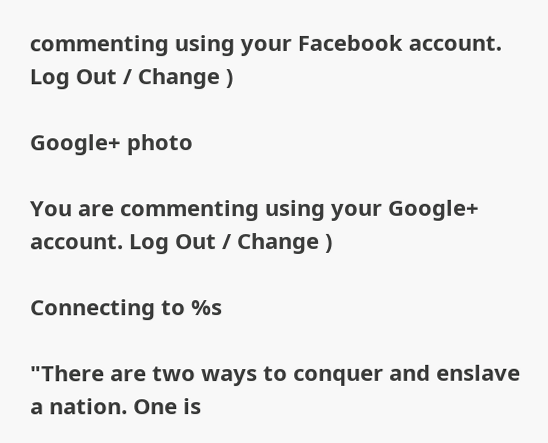commenting using your Facebook account. Log Out / Change )

Google+ photo

You are commenting using your Google+ account. Log Out / Change )

Connecting to %s

"There are two ways to conquer and enslave a nation. One is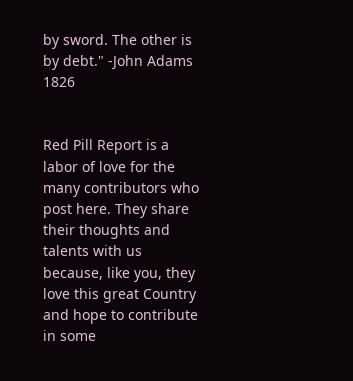by sword. The other is by debt." -John Adams 1826


Red Pill Report is a labor of love for the many contributors who post here. They share their thoughts and talents with us because, like you, they love this great Country and hope to contribute in some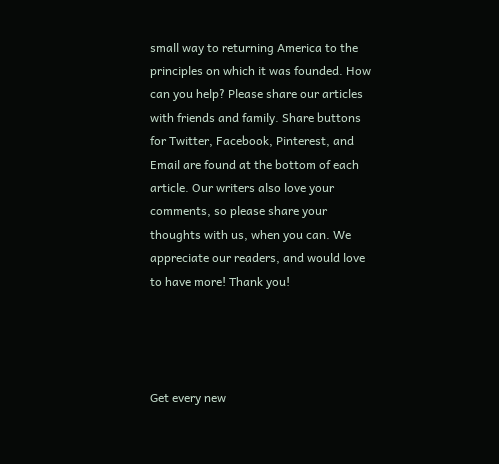small way to returning America to the principles on which it was founded. How can you help? Please share our articles with friends and family. Share buttons for Twitter, Facebook, Pinterest, and Email are found at the bottom of each article. Our writers also love your comments, so please share your thoughts with us, when you can. We appreciate our readers, and would love to have more! Thank you!




Get every new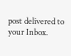post delivered to your Inbox.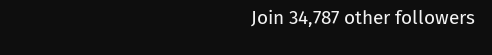Join 34,787 other followers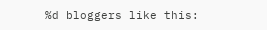%d bloggers like this: